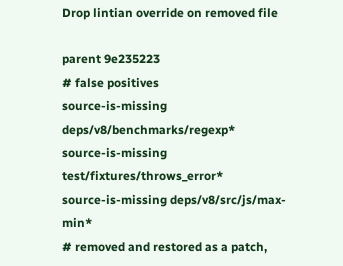Drop lintian override on removed file

parent 9e235223
# false positives
source-is-missing deps/v8/benchmarks/regexp*
source-is-missing test/fixtures/throws_error*
source-is-missing deps/v8/src/js/max-min*
# removed and restored as a patch,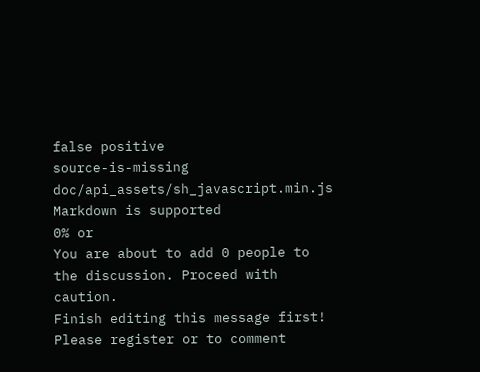false positive
source-is-missing doc/api_assets/sh_javascript.min.js
Markdown is supported
0% or
You are about to add 0 people to the discussion. Proceed with caution.
Finish editing this message first!
Please register or to comment